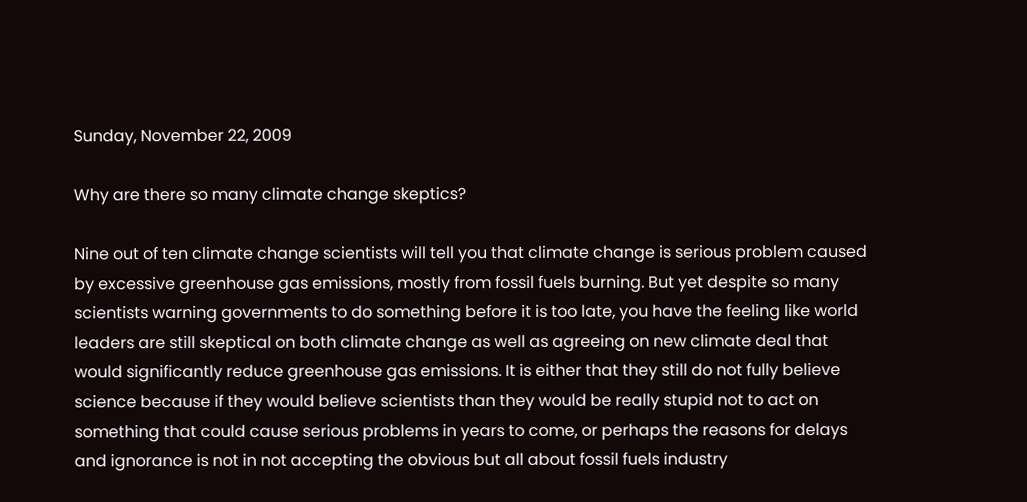Sunday, November 22, 2009

Why are there so many climate change skeptics?

Nine out of ten climate change scientists will tell you that climate change is serious problem caused by excessive greenhouse gas emissions, mostly from fossil fuels burning. But yet despite so many scientists warning governments to do something before it is too late, you have the feeling like world leaders are still skeptical on both climate change as well as agreeing on new climate deal that would significantly reduce greenhouse gas emissions. It is either that they still do not fully believe science because if they would believe scientists than they would be really stupid not to act on something that could cause serious problems in years to come, or perhaps the reasons for delays and ignorance is not in not accepting the obvious but all about fossil fuels industry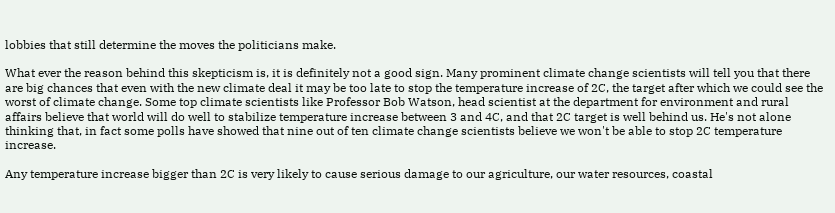lobbies that still determine the moves the politicians make.

What ever the reason behind this skepticism is, it is definitely not a good sign. Many prominent climate change scientists will tell you that there are big chances that even with the new climate deal it may be too late to stop the temperature increase of 2C, the target after which we could see the worst of climate change. Some top climate scientists like Professor Bob Watson, head scientist at the department for environment and rural affairs believe that world will do well to stabilize temperature increase between 3 and 4C, and that 2C target is well behind us. He's not alone thinking that, in fact some polls have showed that nine out of ten climate change scientists believe we won't be able to stop 2C temperature increase.

Any temperature increase bigger than 2C is very likely to cause serious damage to our agriculture, our water resources, coastal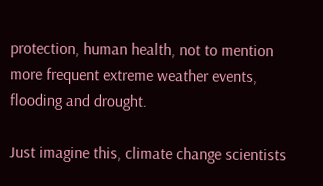protection, human health, not to mention more frequent extreme weather events, flooding and drought.

Just imagine this, climate change scientists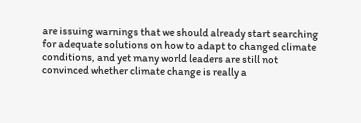are issuing warnings that we should already start searching for adequate solutions on how to adapt to changed climate conditions, and yet many world leaders are still not convinced whether climate change is really a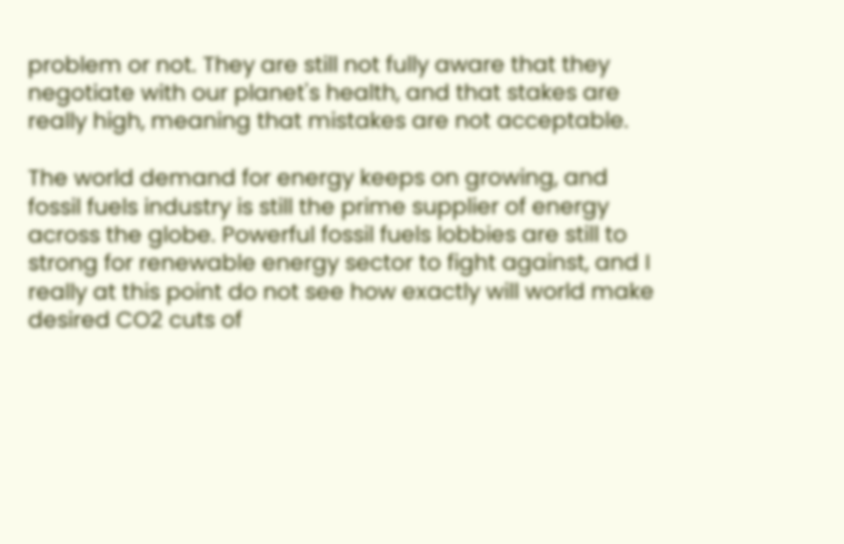problem or not. They are still not fully aware that they negotiate with our planet's health, and that stakes are really high, meaning that mistakes are not acceptable.

The world demand for energy keeps on growing, and fossil fuels industry is still the prime supplier of energy across the globe. Powerful fossil fuels lobbies are still to strong for renewable energy sector to fight against, and I really at this point do not see how exactly will world make desired CO2 cuts of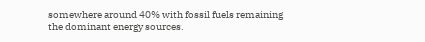somewhere around 40% with fossil fuels remaining the dominant energy sources.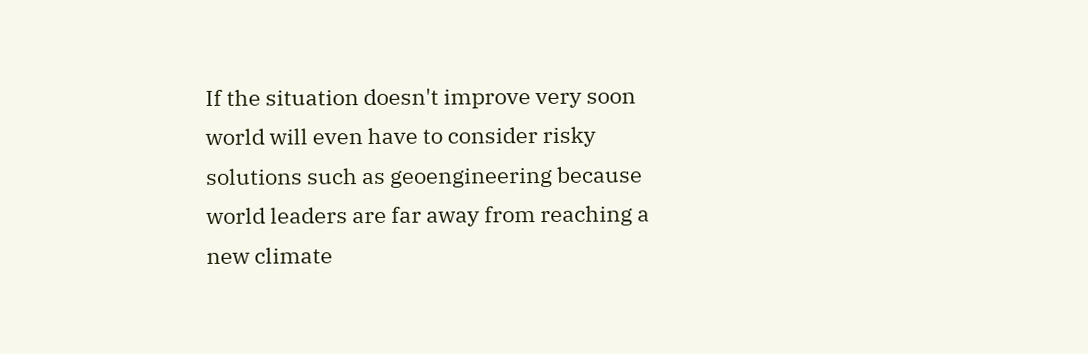If the situation doesn't improve very soon world will even have to consider risky solutions such as geoengineering because world leaders are far away from reaching a new climate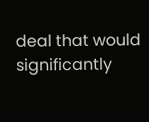deal that would significantly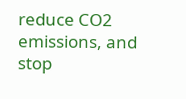reduce CO2 emissions, and stop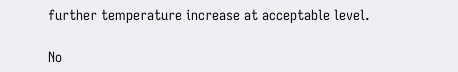further temperature increase at acceptable level.

No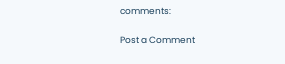comments:

Post a Comment